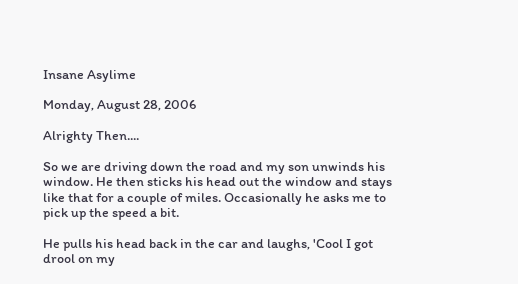Insane Asylime

Monday, August 28, 2006

Alrighty Then....

So we are driving down the road and my son unwinds his window. He then sticks his head out the window and stays like that for a couple of miles. Occasionally he asks me to pick up the speed a bit.

He pulls his head back in the car and laughs, 'Cool I got drool on my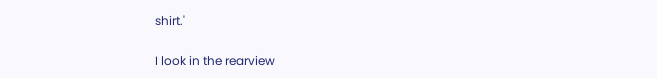shirt.'

I look in the rearview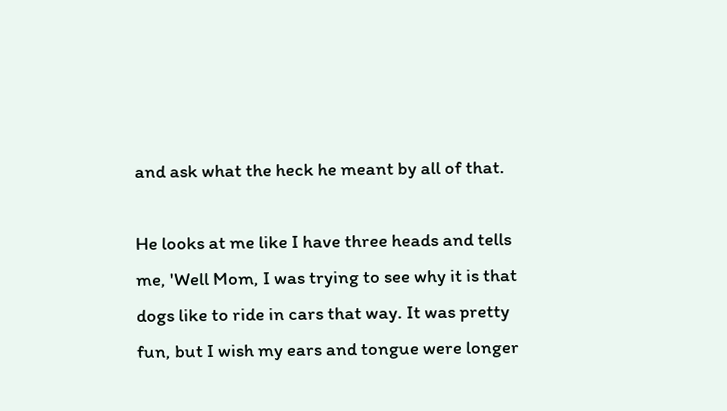and ask what the heck he meant by all of that.

He looks at me like I have three heads and tells me, 'Well Mom, I was trying to see why it is that dogs like to ride in cars that way. It was pretty fun, but I wish my ears and tongue were longer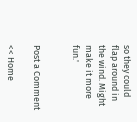so they could flap around in the wind. Might make it more fun.'


Post a Comment

<< Home